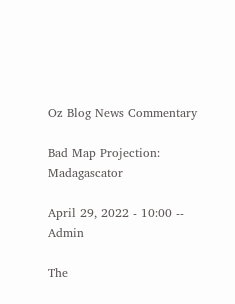Oz Blog News Commentary

Bad Map Projection: Madagascator

April 29, 2022 - 10:00 -- Admin

The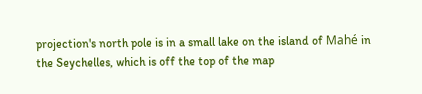projection's north pole is in a small lake on the island of Mahé in the Seychelles, which is off the top of the map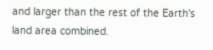and larger than the rest of the Earth's land area combined.